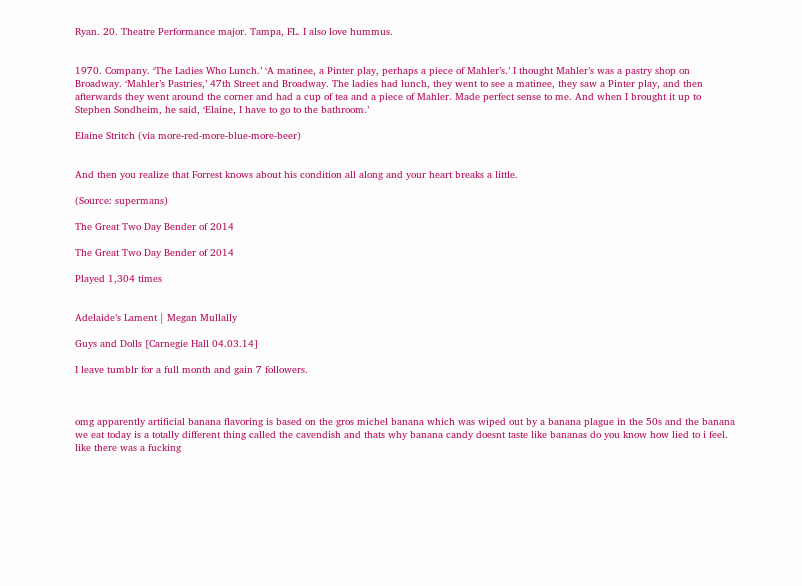Ryan. 20. Theatre Performance major. Tampa, FL. I also love hummus.


1970. Company. ‘The Ladies Who Lunch.’ ‘A matinee, a Pinter play, perhaps a piece of Mahler’s.’ I thought Mahler’s was a pastry shop on Broadway. ‘Mahler’s Pastries,’ 47th Street and Broadway. The ladies had lunch, they went to see a matinee, they saw a Pinter play, and then afterwards they went around the corner and had a cup of tea and a piece of Mahler. Made perfect sense to me. And when I brought it up to Stephen Sondheim, he said, ‘Elaine, I have to go to the bathroom.’

Elaine Stritch (via more-red-more-blue-more-beer)


And then you realize that Forrest knows about his condition all along and your heart breaks a little.

(Source: supermans)

The Great Two Day Bender of 2014

The Great Two Day Bender of 2014

Played 1,304 times


Adelaide’s Lament | Megan Mullally

Guys and Dolls [Carnegie Hall 04.03.14]

I leave tumblr for a full month and gain 7 followers.



omg apparently artificial banana flavoring is based on the gros michel banana which was wiped out by a banana plague in the 50s and the banana we eat today is a totally different thing called the cavendish and thats why banana candy doesnt taste like bananas do you know how lied to i feel. like there was a fucking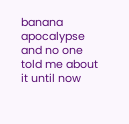banana apocalypse and no one told me about it until now